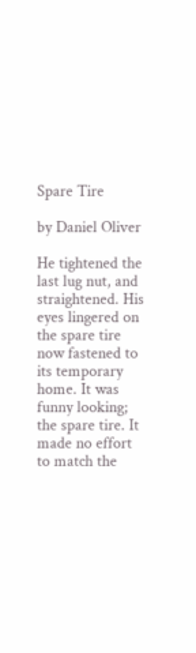Spare Tire

by Daniel Oliver

He tightened the last lug nut, and straightened. His eyes lingered on the spare tire now fastened to its temporary home. It was funny looking; the spare tire. It made no effort to match the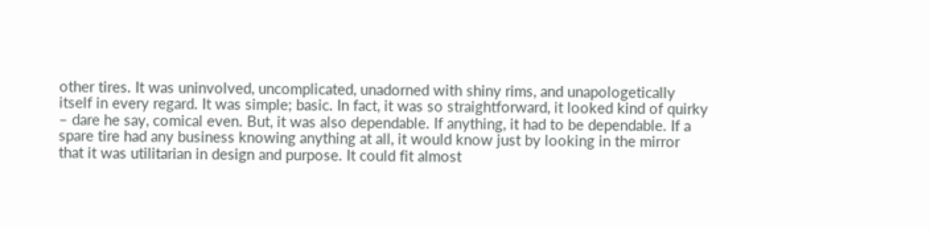other tires. It was uninvolved, uncomplicated, unadorned with shiny rims, and unapologetically itself in every regard. It was simple; basic. In fact, it was so straightforward, it looked kind of quirky – dare he say, comical even. But, it was also dependable. If anything, it had to be dependable. If a spare tire had any business knowing anything at all, it would know just by looking in the mirror that it was utilitarian in design and purpose. It could fit almost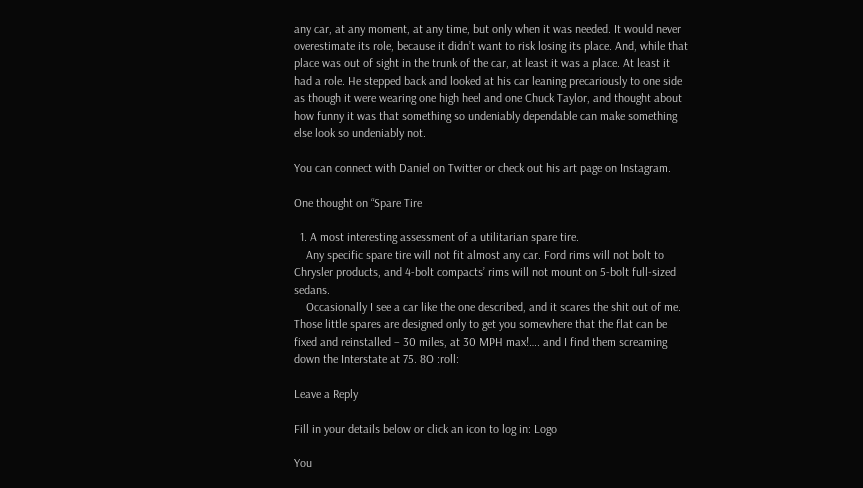any car, at any moment, at any time, but only when it was needed. It would never overestimate its role, because it didn’t want to risk losing its place. And, while that place was out of sight in the trunk of the car, at least it was a place. At least it had a role. He stepped back and looked at his car leaning precariously to one side as though it were wearing one high heel and one Chuck Taylor, and thought about how funny it was that something so undeniably dependable can make something else look so undeniably not.

You can connect with Daniel on Twitter or check out his art page on Instagram.

One thought on “Spare Tire

  1. A most interesting assessment of a utilitarian spare tire.
    Any specific spare tire will not fit almost any car. Ford rims will not bolt to Chrysler products, and 4-bolt compacts’ rims will not mount on 5-bolt full-sized sedans.
    Occasionally I see a car like the one described, and it scares the shit out of me. Those little spares are designed only to get you somewhere that the flat can be fixed and reinstalled – 30 miles, at 30 MPH max!…. and I find them screaming down the Interstate at 75. 8O :roll:

Leave a Reply

Fill in your details below or click an icon to log in: Logo

You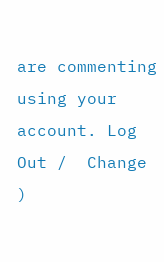are commenting using your account. Log Out /  Change )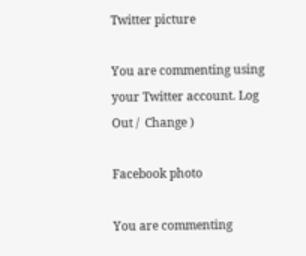Twitter picture

You are commenting using your Twitter account. Log Out /  Change )

Facebook photo

You are commenting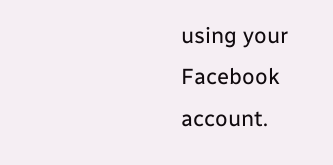using your Facebook account.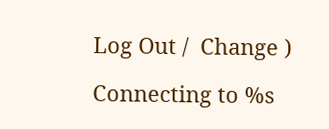Log Out /  Change )

Connecting to %s